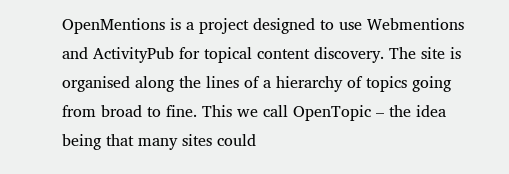OpenMentions is a project designed to use Webmentions and ActivityPub for topical content discovery. The site is organised along the lines of a hierarchy of topics going from broad to fine. This we call OpenTopic – the idea being that many sites could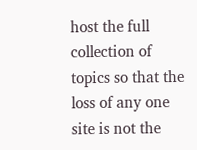host the full collection of topics so that the loss of any one site is not the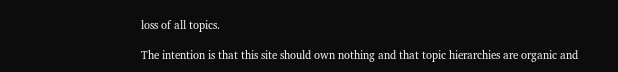loss of all topics.

The intention is that this site should own nothing and that topic hierarchies are organic and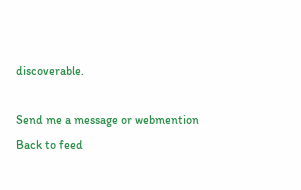discoverable.

Send me a message or webmention
Back to feed